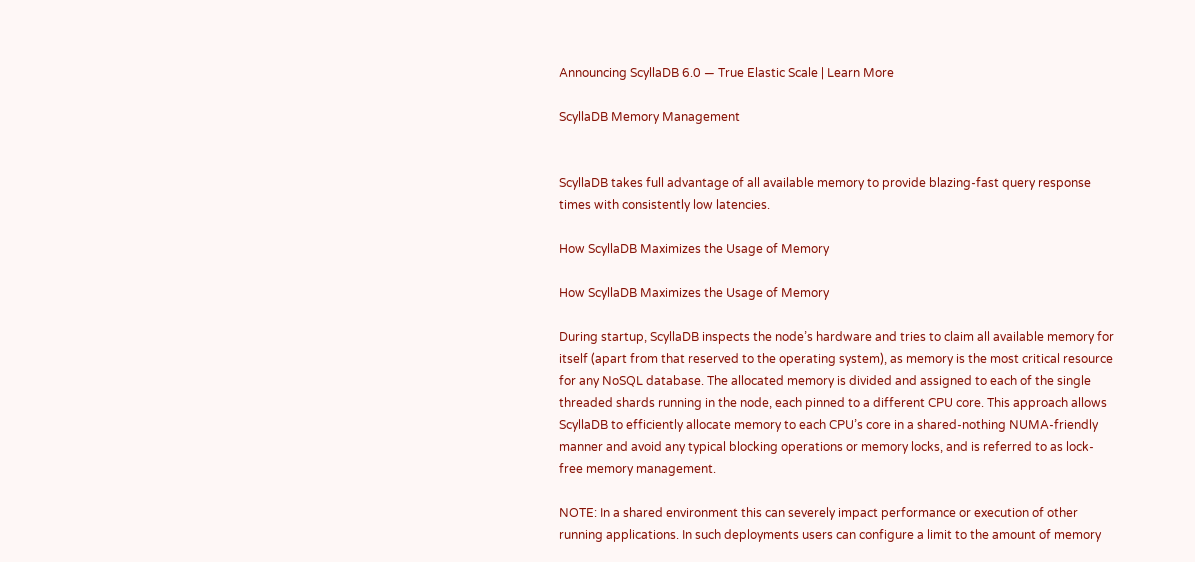Announcing ScyllaDB 6.0 — True Elastic Scale | Learn More

ScyllaDB Memory Management


ScyllaDB takes full advantage of all available memory to provide blazing-fast query response times with consistently low latencies.

How ScyllaDB Maximizes the Usage of Memory

How ScyllaDB Maximizes the Usage of Memory

During startup, ScyllaDB inspects the node’s hardware and tries to claim all available memory for itself (apart from that reserved to the operating system), as memory is the most critical resource for any NoSQL database. The allocated memory is divided and assigned to each of the single threaded shards running in the node, each pinned to a different CPU core. This approach allows ScyllaDB to efficiently allocate memory to each CPU’s core in a shared-nothing NUMA-friendly manner and avoid any typical blocking operations or memory locks, and is referred to as lock-free memory management.

NOTE: In a shared environment this can severely impact performance or execution of other running applications. In such deployments users can configure a limit to the amount of memory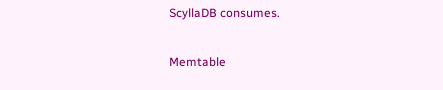ScyllaDB consumes.

Memtable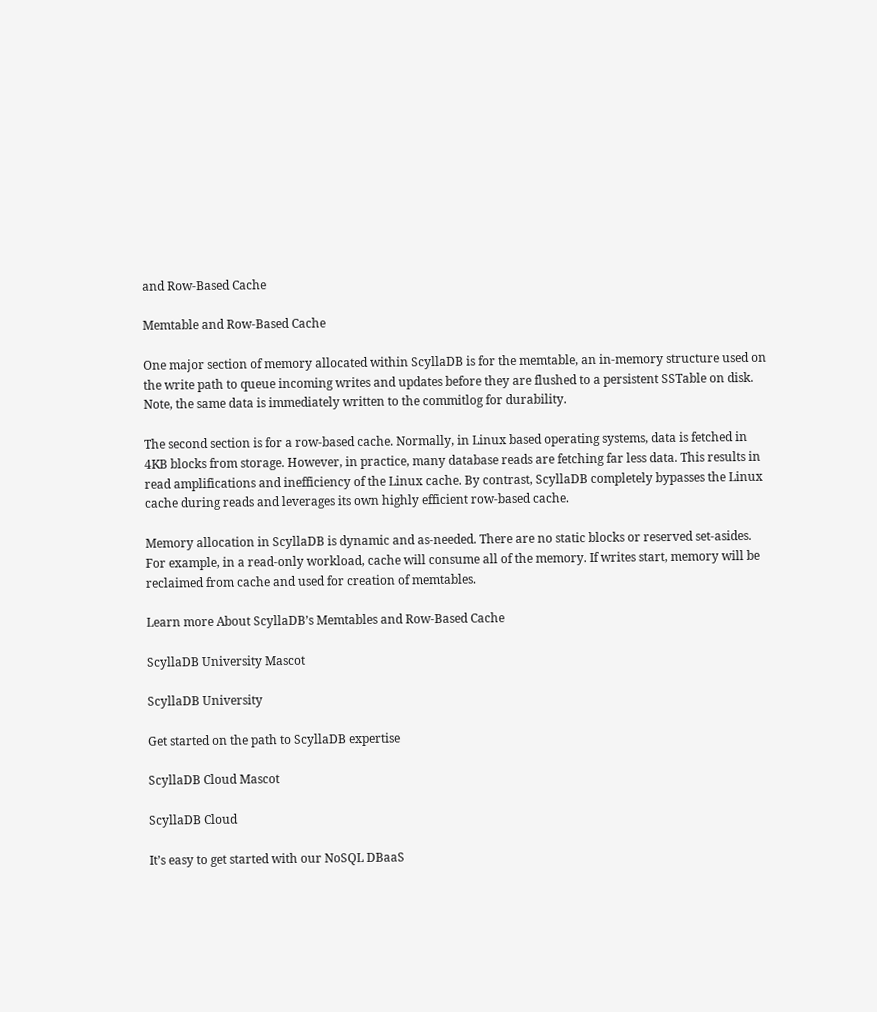and Row-Based Cache

Memtable and Row-Based Cache

One major section of memory allocated within ScyllaDB is for the memtable, an in-memory structure used on the write path to queue incoming writes and updates before they are flushed to a persistent SSTable on disk. Note, the same data is immediately written to the commitlog for durability.

The second section is for a row-based cache. Normally, in Linux based operating systems, data is fetched in 4KB blocks from storage. However, in practice, many database reads are fetching far less data. This results in read amplifications and inefficiency of the Linux cache. By contrast, ScyllaDB completely bypasses the Linux cache during reads and leverages its own highly efficient row-based cache.

Memory allocation in ScyllaDB is dynamic and as-needed. There are no static blocks or reserved set-asides. For example, in a read-only workload, cache will consume all of the memory. If writes start, memory will be reclaimed from cache and used for creation of memtables.

Learn more About ScyllaDB’s Memtables and Row-Based Cache

ScyllaDB University Mascot

ScyllaDB University

Get started on the path to ScyllaDB expertise

ScyllaDB Cloud Mascot

ScyllaDB Cloud

It’s easy to get started with our NoSQL DBaaS